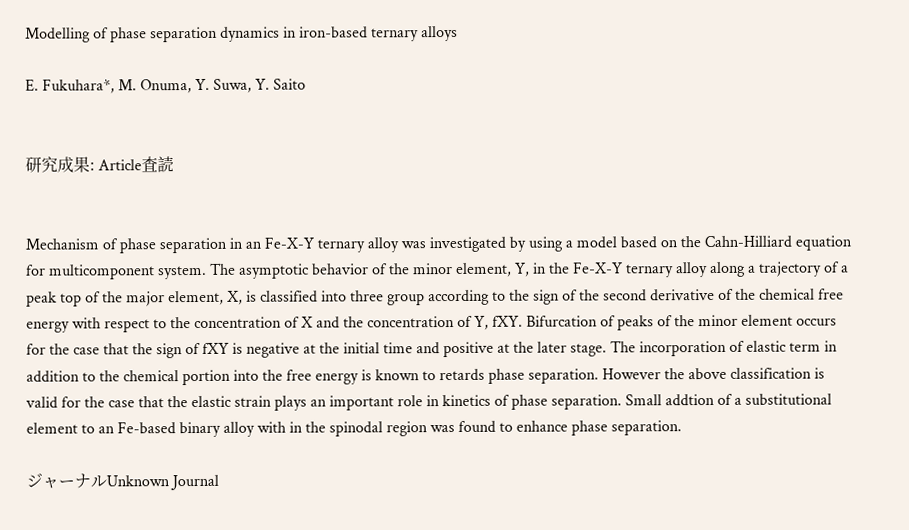Modelling of phase separation dynamics in iron-based ternary alloys

E. Fukuhara*, M. Onuma, Y. Suwa, Y. Saito


研究成果: Article査読


Mechanism of phase separation in an Fe-X-Y ternary alloy was investigated by using a model based on the Cahn-Hilliard equation for multicomponent system. The asymptotic behavior of the minor element, Y, in the Fe-X-Y ternary alloy along a trajectory of a peak top of the major element, X, is classified into three group according to the sign of the second derivative of the chemical free energy with respect to the concentration of X and the concentration of Y, fXY. Bifurcation of peaks of the minor element occurs for the case that the sign of fXY is negative at the initial time and positive at the later stage. The incorporation of elastic term in addition to the chemical portion into the free energy is known to retards phase separation. However the above classification is valid for the case that the elastic strain plays an important role in kinetics of phase separation. Small addtion of a substitutional element to an Fe-based binary alloy with in the spinodal region was found to enhance phase separation.

ジャーナルUnknown Journal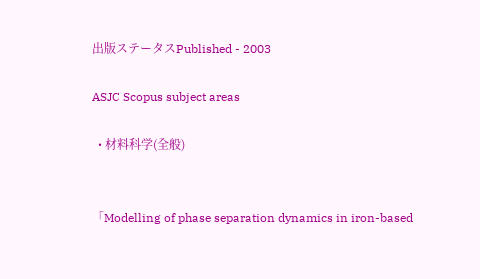出版ステータスPublished - 2003

ASJC Scopus subject areas

  • 材料科学(全般)


「Modelling of phase separation dynamics in iron-based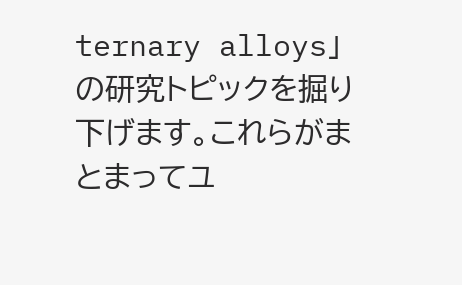ternary alloys」の研究トピックを掘り下げます。これらがまとまってユ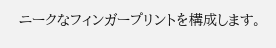ニークなフィンガープリントを構成します。